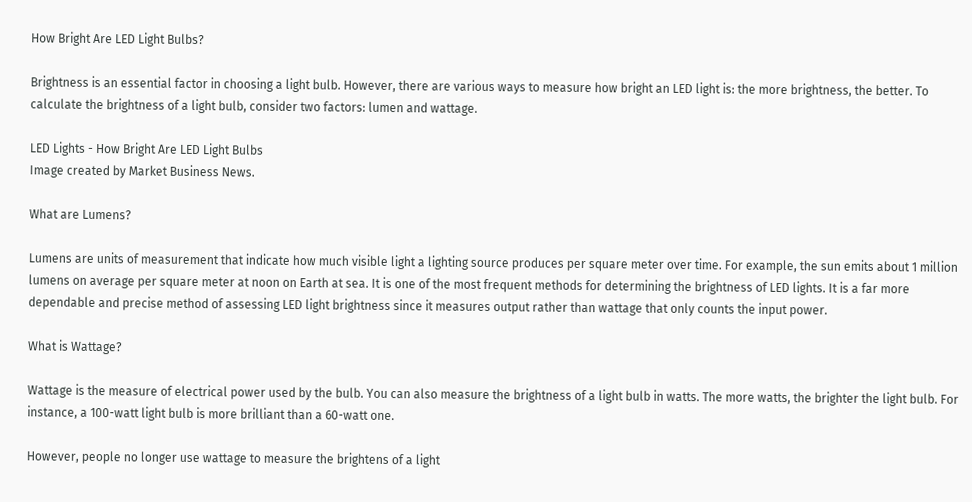How Bright Are LED Light Bulbs?

Brightness is an essential factor in choosing a light bulb. However, there are various ways to measure how bright an LED light is: the more brightness, the better. To calculate the brightness of a light bulb, consider two factors: lumen and wattage.

LED Lights - How Bright Are LED Light Bulbs
Image created by Market Business News.

What are Lumens?

Lumens are units of measurement that indicate how much visible light a lighting source produces per square meter over time. For example, the sun emits about 1 million lumens on average per square meter at noon on Earth at sea. It is one of the most frequent methods for determining the brightness of LED lights. It is a far more dependable and precise method of assessing LED light brightness since it measures output rather than wattage that only counts the input power.

What is Wattage?

Wattage is the measure of electrical power used by the bulb. You can also measure the brightness of a light bulb in watts. The more watts, the brighter the light bulb. For instance, a 100-watt light bulb is more brilliant than a 60-watt one.

However, people no longer use wattage to measure the brightens of a light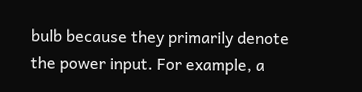bulb because they primarily denote the power input. For example, a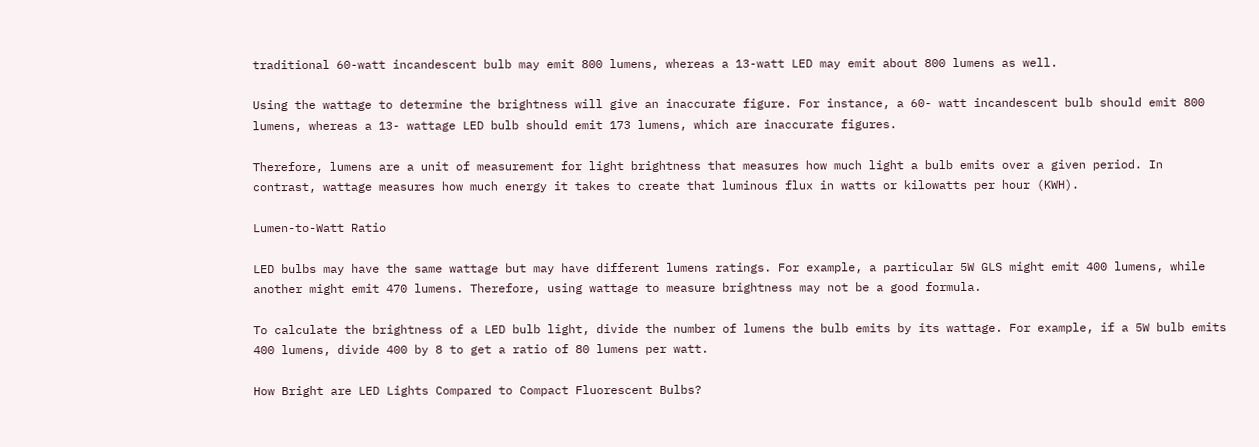traditional 60-watt incandescent bulb may emit 800 lumens, whereas a 13-watt LED may emit about 800 lumens as well.

Using the wattage to determine the brightness will give an inaccurate figure. For instance, a 60- watt incandescent bulb should emit 800 lumens, whereas a 13- wattage LED bulb should emit 173 lumens, which are inaccurate figures.

Therefore, lumens are a unit of measurement for light brightness that measures how much light a bulb emits over a given period. In contrast, wattage measures how much energy it takes to create that luminous flux in watts or kilowatts per hour (KWH).

Lumen-to-Watt Ratio

LED bulbs may have the same wattage but may have different lumens ratings. For example, a particular 5W GLS might emit 400 lumens, while another might emit 470 lumens. Therefore, using wattage to measure brightness may not be a good formula.

To calculate the brightness of a LED bulb light, divide the number of lumens the bulb emits by its wattage. For example, if a 5W bulb emits 400 lumens, divide 400 by 8 to get a ratio of 80 lumens per watt.

How Bright are LED Lights Compared to Compact Fluorescent Bulbs?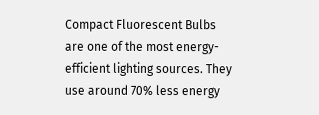Compact Fluorescent Bulbs are one of the most energy-efficient lighting sources. They use around 70% less energy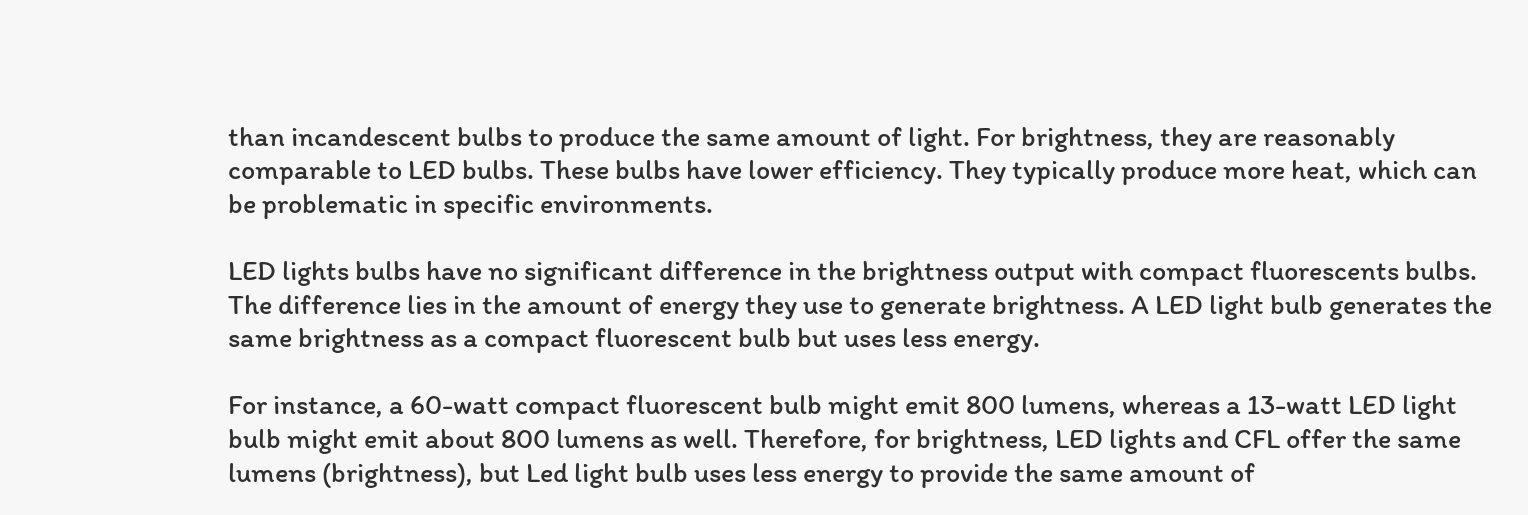than incandescent bulbs to produce the same amount of light. For brightness, they are reasonably comparable to LED bulbs. These bulbs have lower efficiency. They typically produce more heat, which can be problematic in specific environments.

LED lights bulbs have no significant difference in the brightness output with compact fluorescents bulbs. The difference lies in the amount of energy they use to generate brightness. A LED light bulb generates the same brightness as a compact fluorescent bulb but uses less energy.

For instance, a 60-watt compact fluorescent bulb might emit 800 lumens, whereas a 13-watt LED light bulb might emit about 800 lumens as well. Therefore, for brightness, LED lights and CFL offer the same lumens (brightness), but Led light bulb uses less energy to provide the same amount of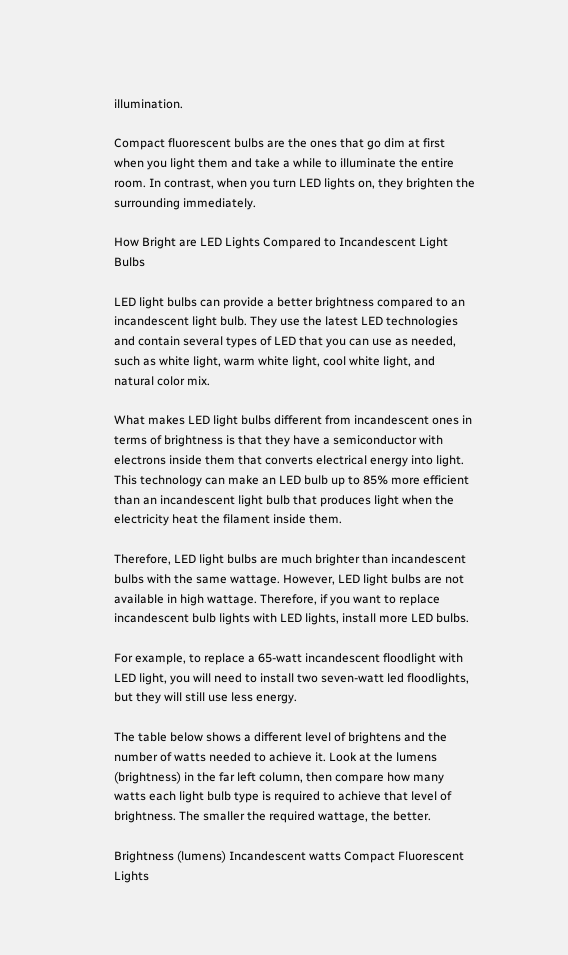illumination.

Compact fluorescent bulbs are the ones that go dim at first when you light them and take a while to illuminate the entire room. In contrast, when you turn LED lights on, they brighten the surrounding immediately.

How Bright are LED Lights Compared to Incandescent Light Bulbs

LED light bulbs can provide a better brightness compared to an incandescent light bulb. They use the latest LED technologies and contain several types of LED that you can use as needed, such as white light, warm white light, cool white light, and natural color mix.

What makes LED light bulbs different from incandescent ones in terms of brightness is that they have a semiconductor with electrons inside them that converts electrical energy into light. This technology can make an LED bulb up to 85% more efficient than an incandescent light bulb that produces light when the electricity heat the filament inside them.

Therefore, LED light bulbs are much brighter than incandescent bulbs with the same wattage. However, LED light bulbs are not available in high wattage. Therefore, if you want to replace incandescent bulb lights with LED lights, install more LED bulbs.

For example, to replace a 65-watt incandescent floodlight with LED light, you will need to install two seven-watt led floodlights, but they will still use less energy.

The table below shows a different level of brightens and the number of watts needed to achieve it. Look at the lumens (brightness) in the far left column, then compare how many watts each light bulb type is required to achieve that level of brightness. The smaller the required wattage, the better.

Brightness (lumens) Incandescent watts Compact Fluorescent Lights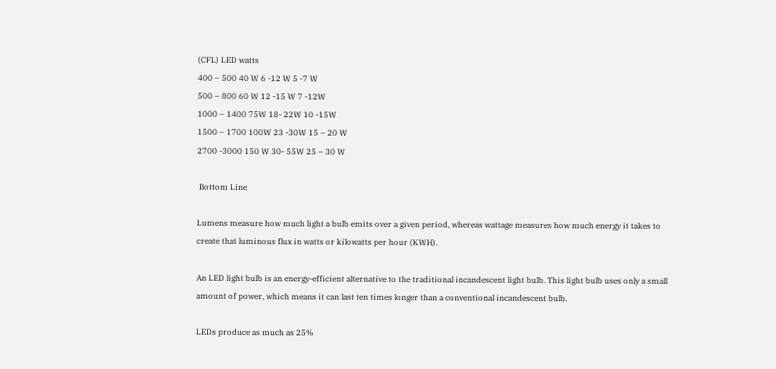(CFL) LED watts
400 – 500 40 W 6 -12 W 5 -7 W
500 – 800 60 W 12 -15 W 7 -12W
1000 – 1400 75W 18- 22W 10 -15W
1500 – 1700 100W 23 -30W 15 – 20 W
2700 -3000 150 W 30- 55W 25 – 30 W

 Bottom Line

Lumens measure how much light a bulb emits over a given period, whereas wattage measures how much energy it takes to create that luminous flux in watts or kilowatts per hour (KWH).

An LED light bulb is an energy-efficient alternative to the traditional incandescent light bulb. This light bulb uses only a small amount of power, which means it can last ten times longer than a conventional incandescent bulb.

LEDs produce as much as 25%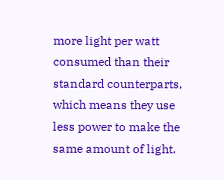more light per watt consumed than their standard counterparts, which means they use less power to make the same amount of light.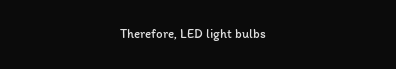Therefore, LED light bulbs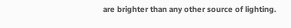are brighter than any other source of lighting.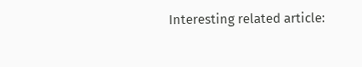Interesting related article: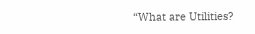“What are Utilities?